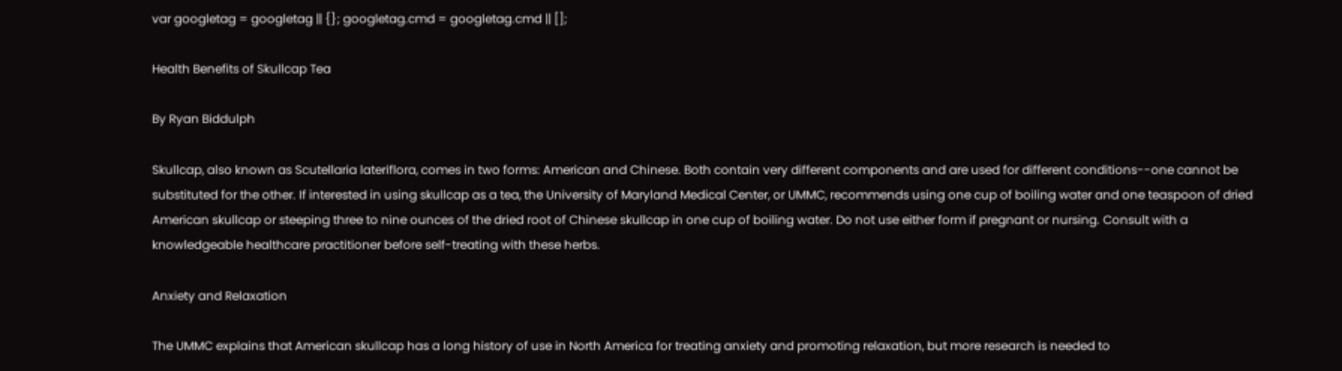var googletag = googletag || {}; googletag.cmd = googletag.cmd || [];

Health Benefits of Skullcap Tea

By Ryan Biddulph

Skullcap, also known as Scutellaria lateriflora, comes in two forms: American and Chinese. Both contain very different components and are used for different conditions--one cannot be substituted for the other. If interested in using skullcap as a tea, the University of Maryland Medical Center, or UMMC, recommends using one cup of boiling water and one teaspoon of dried American skullcap or steeping three to nine ounces of the dried root of Chinese skullcap in one cup of boiling water. Do not use either form if pregnant or nursing. Consult with a knowledgeable healthcare practitioner before self-treating with these herbs.

Anxiety and Relaxation

The UMMC explains that American skullcap has a long history of use in North America for treating anxiety and promoting relaxation, but more research is needed to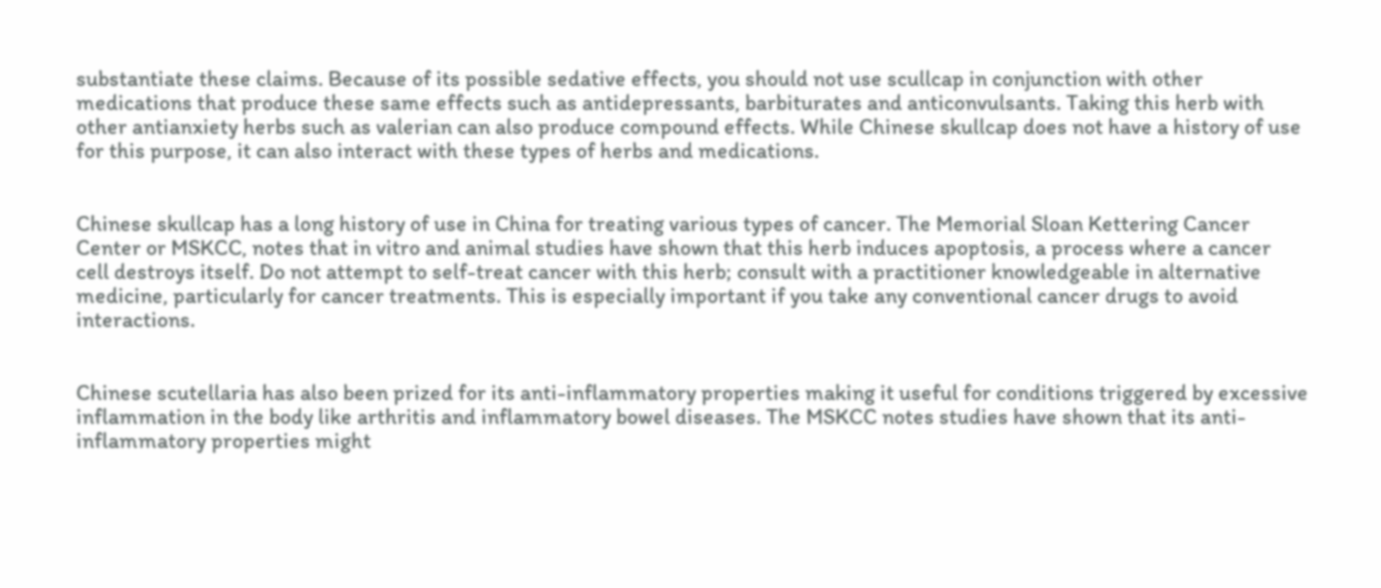substantiate these claims. Because of its possible sedative effects, you should not use scullcap in conjunction with other medications that produce these same effects such as antidepressants, barbiturates and anticonvulsants. Taking this herb with other antianxiety herbs such as valerian can also produce compound effects. While Chinese skullcap does not have a history of use for this purpose, it can also interact with these types of herbs and medications.


Chinese skullcap has a long history of use in China for treating various types of cancer. The Memorial Sloan Kettering Cancer Center or MSKCC, notes that in vitro and animal studies have shown that this herb induces apoptosis, a process where a cancer cell destroys itself. Do not attempt to self-treat cancer with this herb; consult with a practitioner knowledgeable in alternative medicine, particularly for cancer treatments. This is especially important if you take any conventional cancer drugs to avoid interactions.


Chinese scutellaria has also been prized for its anti-inflammatory properties making it useful for conditions triggered by excessive inflammation in the body like arthritis and inflammatory bowel diseases. The MSKCC notes studies have shown that its anti-inflammatory properties might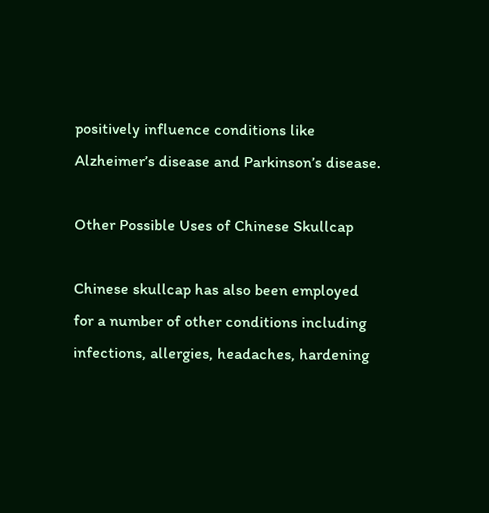positively influence conditions like Alzheimer’s disease and Parkinson’s disease.

Other Possible Uses of Chinese Skullcap

Chinese skullcap has also been employed for a number of other conditions including infections, allergies, headaches, hardening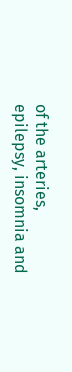of the arteries, epilepsy, insomnia and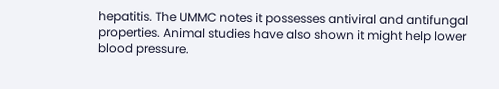hepatitis. The UMMC notes it possesses antiviral and antifungal properties. Animal studies have also shown it might help lower blood pressure.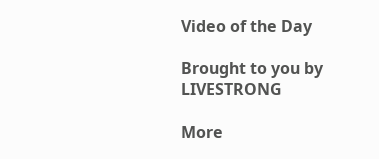Video of the Day

Brought to you by LIVESTRONG

More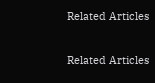Related Articles

Related Articles